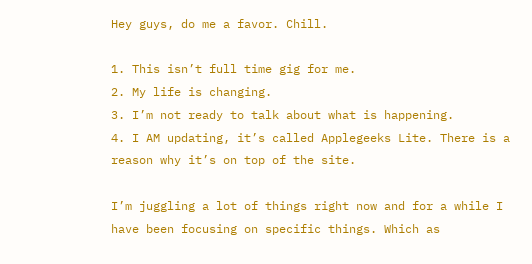Hey guys, do me a favor. Chill.

1. This isn’t full time gig for me.
2. My life is changing.
3. I’m not ready to talk about what is happening.
4. I AM updating, it’s called Applegeeks Lite. There is a reason why it’s on top of the site.

I’m juggling a lot of things right now and for a while I have been focusing on specific things. Which as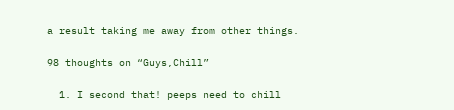a result taking me away from other things.

98 thoughts on “Guys,Chill”

  1. I second that! peeps need to chill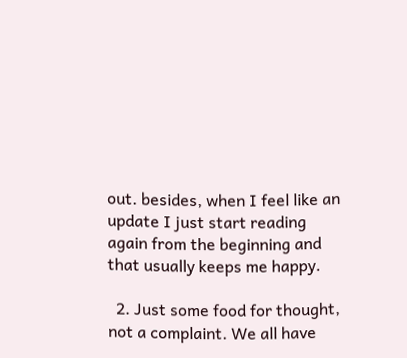out. besides, when I feel like an update I just start reading again from the beginning and that usually keeps me happy.

  2. Just some food for thought, not a complaint. We all have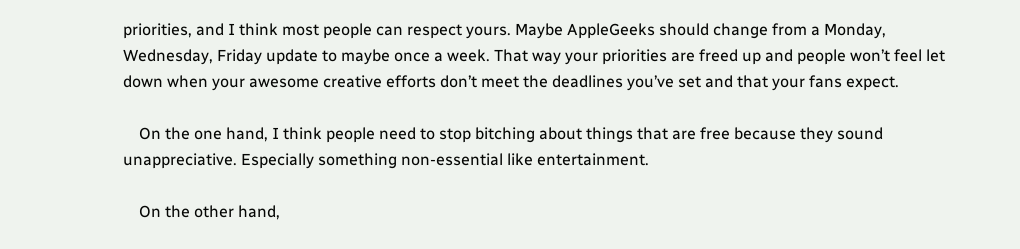priorities, and I think most people can respect yours. Maybe AppleGeeks should change from a Monday, Wednesday, Friday update to maybe once a week. That way your priorities are freed up and people won’t feel let down when your awesome creative efforts don’t meet the deadlines you’ve set and that your fans expect.

    On the one hand, I think people need to stop bitching about things that are free because they sound unappreciative. Especially something non-essential like entertainment.

    On the other hand,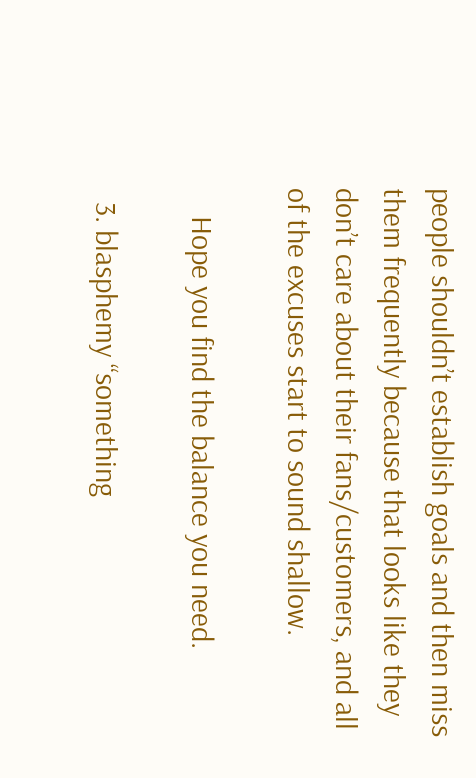people shouldn’t establish goals and then miss them frequently because that looks like they don’t care about their fans/customers, and all of the excuses start to sound shallow.

    Hope you find the balance you need.

  3. blasphemy “something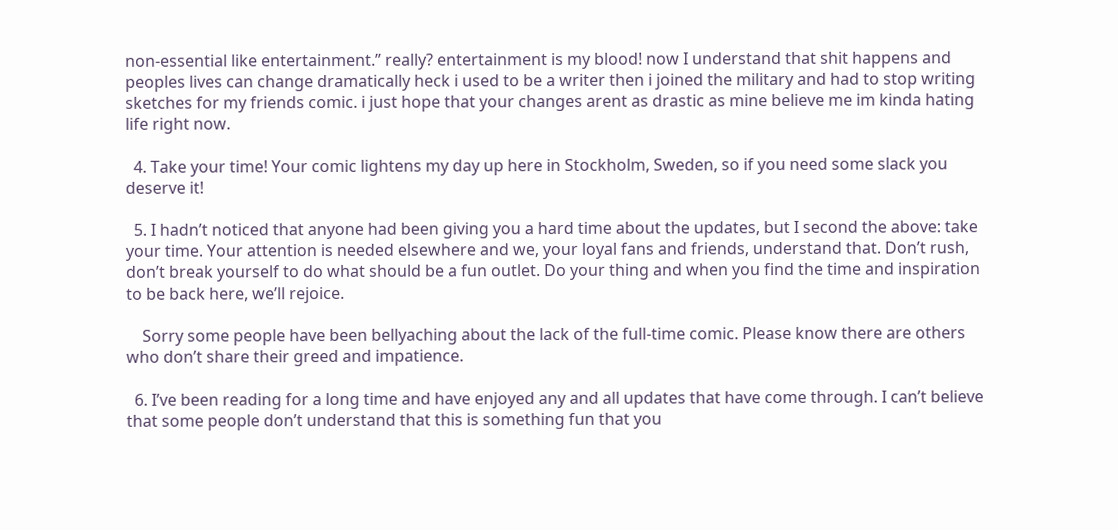non-essential like entertainment.” really? entertainment is my blood! now I understand that shit happens and peoples lives can change dramatically heck i used to be a writer then i joined the military and had to stop writing sketches for my friends comic. i just hope that your changes arent as drastic as mine believe me im kinda hating life right now.

  4. Take your time! Your comic lightens my day up here in Stockholm, Sweden, so if you need some slack you deserve it!

  5. I hadn’t noticed that anyone had been giving you a hard time about the updates, but I second the above: take your time. Your attention is needed elsewhere and we, your loyal fans and friends, understand that. Don’t rush, don’t break yourself to do what should be a fun outlet. Do your thing and when you find the time and inspiration to be back here, we’ll rejoice.

    Sorry some people have been bellyaching about the lack of the full-time comic. Please know there are others who don’t share their greed and impatience.

  6. I’ve been reading for a long time and have enjoyed any and all updates that have come through. I can’t believe that some people don’t understand that this is something fun that you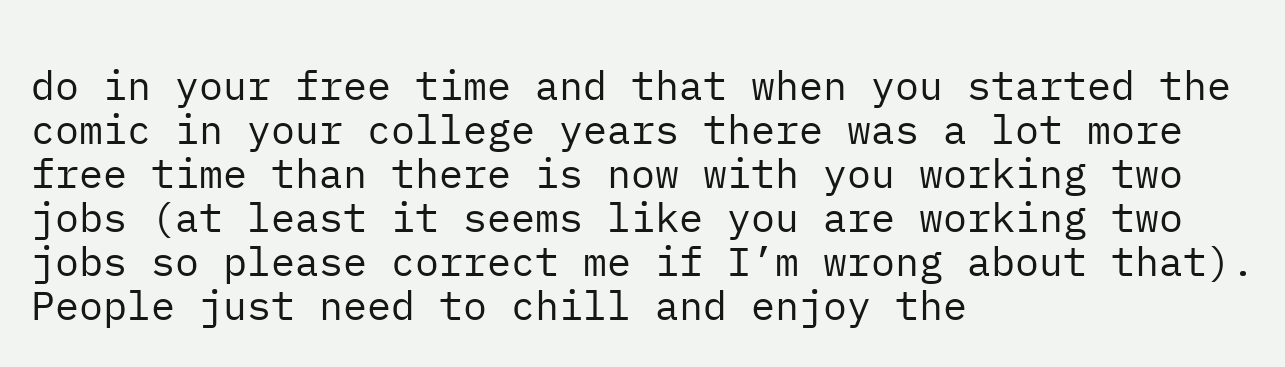do in your free time and that when you started the comic in your college years there was a lot more free time than there is now with you working two jobs (at least it seems like you are working two jobs so please correct me if I’m wrong about that). People just need to chill and enjoy the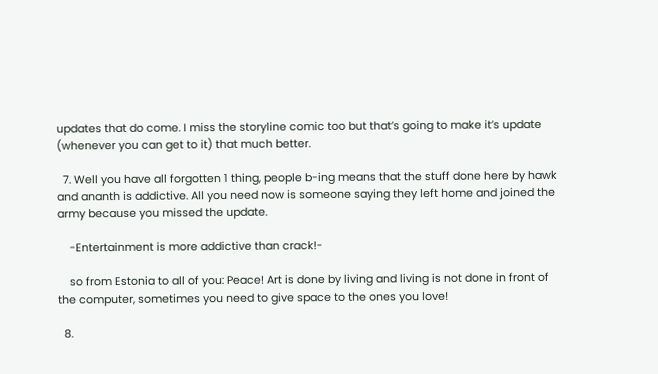updates that do come. I miss the storyline comic too but that’s going to make it’s update (whenever you can get to it) that much better.

  7. Well you have all forgotten 1 thing, people b-ing means that the stuff done here by hawk and ananth is addictive. All you need now is someone saying they left home and joined the army because you missed the update.

    -Entertainment is more addictive than crack!-

    so from Estonia to all of you: Peace! Art is done by living and living is not done in front of the computer, sometimes you need to give space to the ones you love!

  8.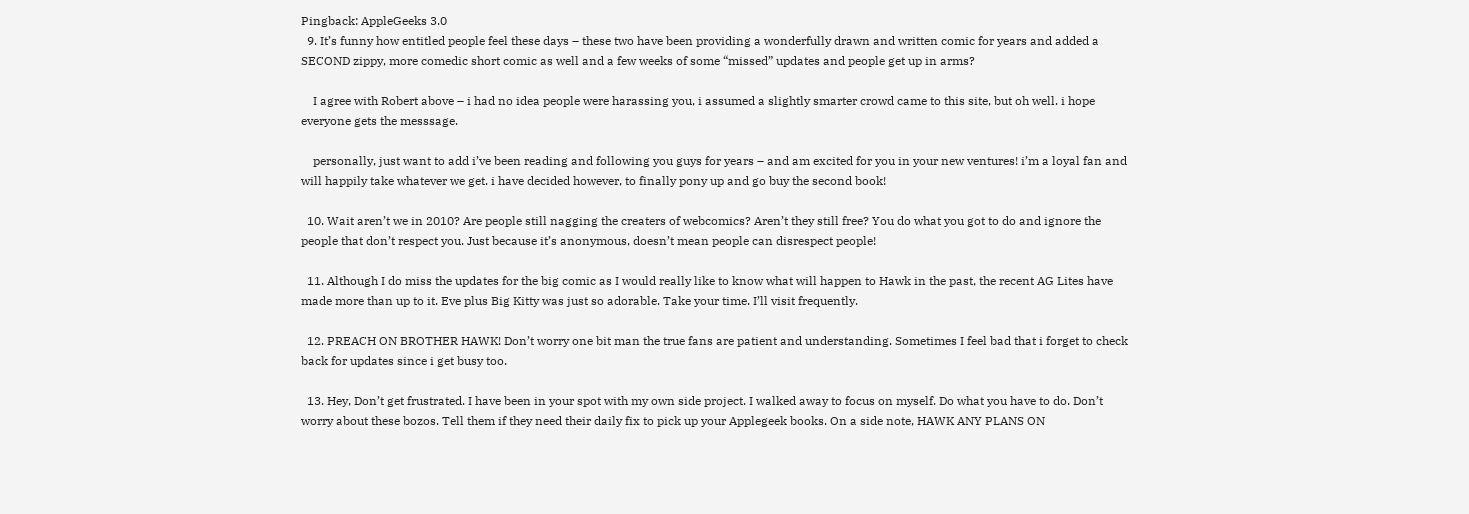Pingback: AppleGeeks 3.0
  9. It’s funny how entitled people feel these days – these two have been providing a wonderfully drawn and written comic for years and added a SECOND zippy, more comedic short comic as well and a few weeks of some “missed” updates and people get up in arms?

    I agree with Robert above – i had no idea people were harassing you, i assumed a slightly smarter crowd came to this site, but oh well. i hope everyone gets the messsage.

    personally, just want to add i’ve been reading and following you guys for years – and am excited for you in your new ventures! i’m a loyal fan and will happily take whatever we get. i have decided however, to finally pony up and go buy the second book!

  10. Wait aren’t we in 2010? Are people still nagging the creaters of webcomics? Aren’t they still free? You do what you got to do and ignore the people that don’t respect you. Just because it’s anonymous, doesn’t mean people can disrespect people!

  11. Although I do miss the updates for the big comic as I would really like to know what will happen to Hawk in the past, the recent AG Lites have made more than up to it. Eve plus Big Kitty was just so adorable. Take your time. I’ll visit frequently.

  12. PREACH ON BROTHER HAWK! Don’t worry one bit man the true fans are patient and understanding. Sometimes I feel bad that i forget to check back for updates since i get busy too.

  13. Hey, Don’t get frustrated. I have been in your spot with my own side project. I walked away to focus on myself. Do what you have to do. Don’t worry about these bozos. Tell them if they need their daily fix to pick up your Applegeek books. On a side note, HAWK ANY PLANS ON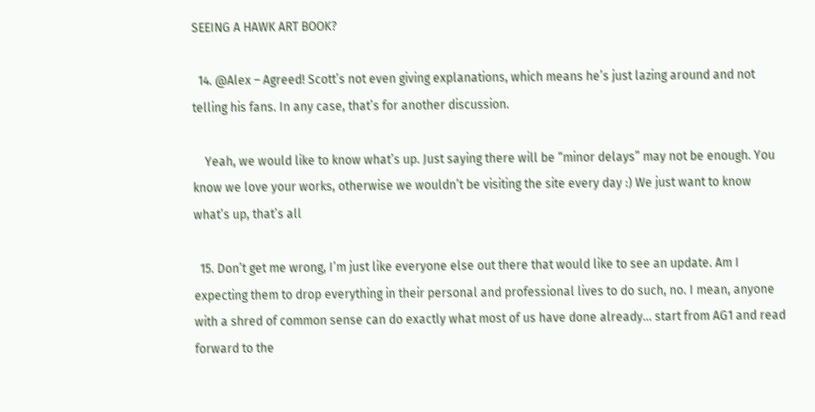SEEING A HAWK ART BOOK?

  14. @Alex – Agreed! Scott’s not even giving explanations, which means he’s just lazing around and not telling his fans. In any case, that’s for another discussion.

    Yeah, we would like to know what’s up. Just saying there will be “minor delays” may not be enough. You know we love your works, otherwise we wouldn’t be visiting the site every day :) We just want to know what’s up, that’s all

  15. Don’t get me wrong, I’m just like everyone else out there that would like to see an update. Am I expecting them to drop everything in their personal and professional lives to do such, no. I mean, anyone with a shred of common sense can do exactly what most of us have done already… start from AG1 and read forward to the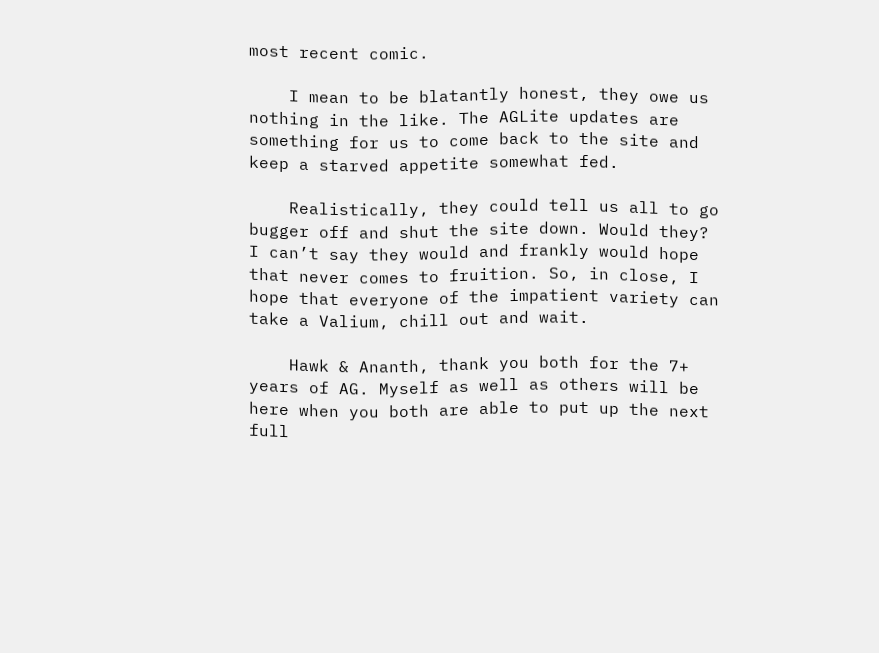most recent comic.

    I mean to be blatantly honest, they owe us nothing in the like. The AGLite updates are something for us to come back to the site and keep a starved appetite somewhat fed.

    Realistically, they could tell us all to go bugger off and shut the site down. Would they? I can’t say they would and frankly would hope that never comes to fruition. So, in close, I hope that everyone of the impatient variety can take a Valium, chill out and wait.

    Hawk & Ananth, thank you both for the 7+ years of AG. Myself as well as others will be here when you both are able to put up the next full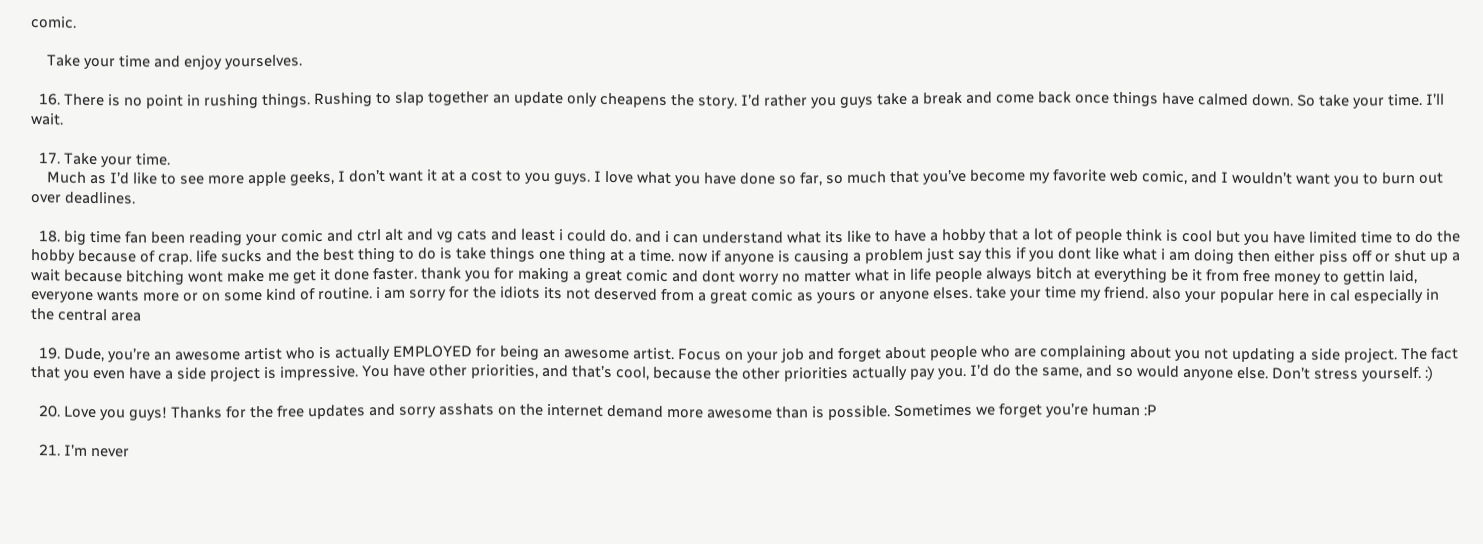comic.

    Take your time and enjoy yourselves.

  16. There is no point in rushing things. Rushing to slap together an update only cheapens the story. I’d rather you guys take a break and come back once things have calmed down. So take your time. I’ll wait.

  17. Take your time.
    Much as I’d like to see more apple geeks, I don’t want it at a cost to you guys. I love what you have done so far, so much that you’ve become my favorite web comic, and I wouldn’t want you to burn out over deadlines.

  18. big time fan been reading your comic and ctrl alt and vg cats and least i could do. and i can understand what its like to have a hobby that a lot of people think is cool but you have limited time to do the hobby because of crap. life sucks and the best thing to do is take things one thing at a time. now if anyone is causing a problem just say this if you dont like what i am doing then either piss off or shut up a wait because bitching wont make me get it done faster. thank you for making a great comic and dont worry no matter what in life people always bitch at everything be it from free money to gettin laid, everyone wants more or on some kind of routine. i am sorry for the idiots its not deserved from a great comic as yours or anyone elses. take your time my friend. also your popular here in cal especially in the central area

  19. Dude, you’re an awesome artist who is actually EMPLOYED for being an awesome artist. Focus on your job and forget about people who are complaining about you not updating a side project. The fact that you even have a side project is impressive. You have other priorities, and that’s cool, because the other priorities actually pay you. I’d do the same, and so would anyone else. Don’t stress yourself. :)

  20. Love you guys! Thanks for the free updates and sorry asshats on the internet demand more awesome than is possible. Sometimes we forget you’re human :P

  21. I’m never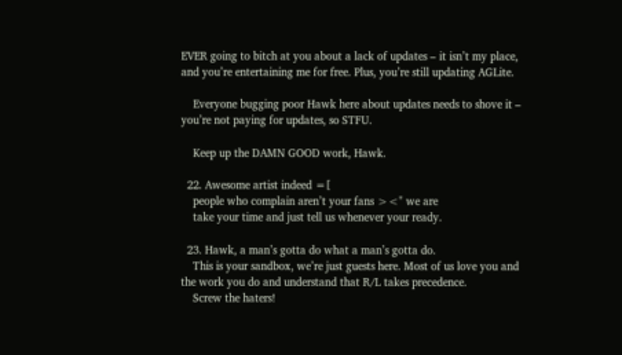EVER going to bitch at you about a lack of updates – it isn’t my place, and you’re entertaining me for free. Plus, you’re still updating AGLite.

    Everyone bugging poor Hawk here about updates needs to shove it – you’re not paying for updates, so STFU.

    Keep up the DAMN GOOD work, Hawk.

  22. Awesome artist indeed =[
    people who complain aren’t your fans ><" we are
    take your time and just tell us whenever your ready.

  23. Hawk, a man’s gotta do what a man’s gotta do.
    This is your sandbox, we’re just guests here. Most of us love you and the work you do and understand that R/L takes precedence.
    Screw the haters!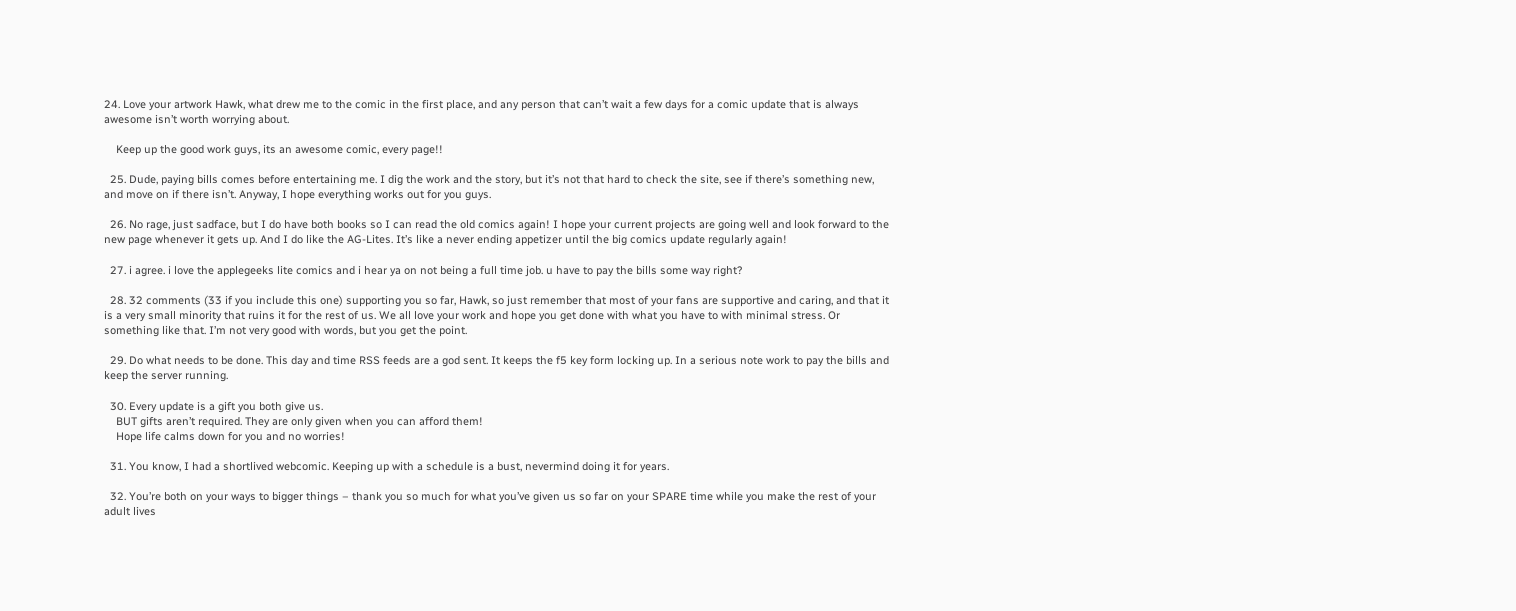24. Love your artwork Hawk, what drew me to the comic in the first place, and any person that can’t wait a few days for a comic update that is always awesome isn’t worth worrying about.

    Keep up the good work guys, its an awesome comic, every page!!

  25. Dude, paying bills comes before entertaining me. I dig the work and the story, but it’s not that hard to check the site, see if there’s something new, and move on if there isn’t. Anyway, I hope everything works out for you guys.

  26. No rage, just sadface, but I do have both books so I can read the old comics again! I hope your current projects are going well and look forward to the new page whenever it gets up. And I do like the AG-Lites. It’s like a never ending appetizer until the big comics update regularly again!

  27. i agree. i love the applegeeks lite comics and i hear ya on not being a full time job. u have to pay the bills some way right?

  28. 32 comments (33 if you include this one) supporting you so far, Hawk, so just remember that most of your fans are supportive and caring, and that it is a very small minority that ruins it for the rest of us. We all love your work and hope you get done with what you have to with minimal stress. Or something like that. I’m not very good with words, but you get the point.

  29. Do what needs to be done. This day and time RSS feeds are a god sent. It keeps the f5 key form locking up. In a serious note work to pay the bills and keep the server running.

  30. Every update is a gift you both give us.
    BUT gifts aren’t required. They are only given when you can afford them!
    Hope life calms down for you and no worries!

  31. You know, I had a shortlived webcomic. Keeping up with a schedule is a bust, nevermind doing it for years.

  32. You’re both on your ways to bigger things – thank you so much for what you’ve given us so far on your SPARE time while you make the rest of your adult lives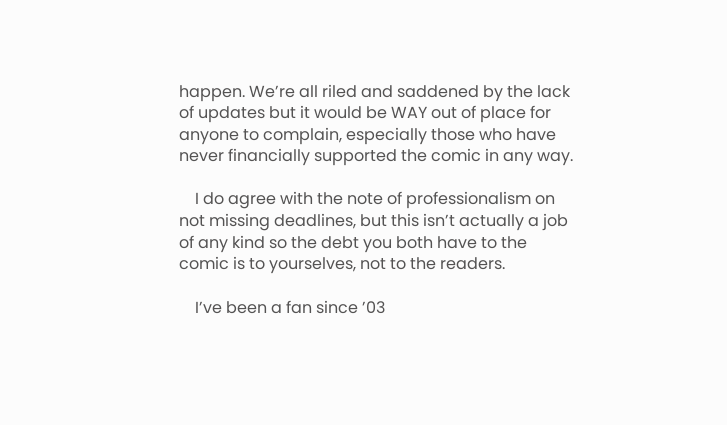happen. We’re all riled and saddened by the lack of updates but it would be WAY out of place for anyone to complain, especially those who have never financially supported the comic in any way.

    I do agree with the note of professionalism on not missing deadlines, but this isn’t actually a job of any kind so the debt you both have to the comic is to yourselves, not to the readers.

    I’ve been a fan since ’03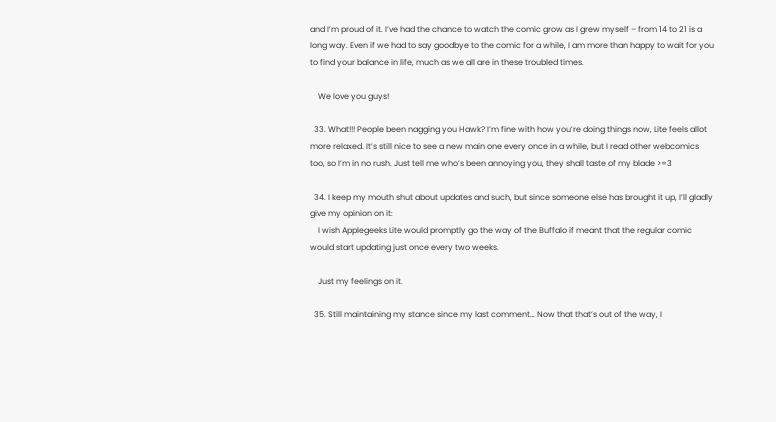and I’m proud of it. I’ve had the chance to watch the comic grow as I grew myself – from 14 to 21 is a long way. Even if we had to say goodbye to the comic for a while, I am more than happy to wait for you to find your balance in life, much as we all are in these troubled times.

    We love you guys!

  33. What!!! People been nagging you Hawk? I’m fine with how you’re doing things now, Lite feels allot more relaxed. It’s still nice to see a new main one every once in a while, but I read other webcomics too, so I’m in no rush. Just tell me who’s been annoying you, they shall taste of my blade >=3

  34. I keep my mouth shut about updates and such, but since someone else has brought it up, I’ll gladly give my opinion on it:
    I wish Applegeeks Lite would promptly go the way of the Buffalo if meant that the regular comic would start updating just once every two weeks.

    Just my feelings on it.

  35. Still maintaining my stance since my last comment… Now that that’s out of the way, I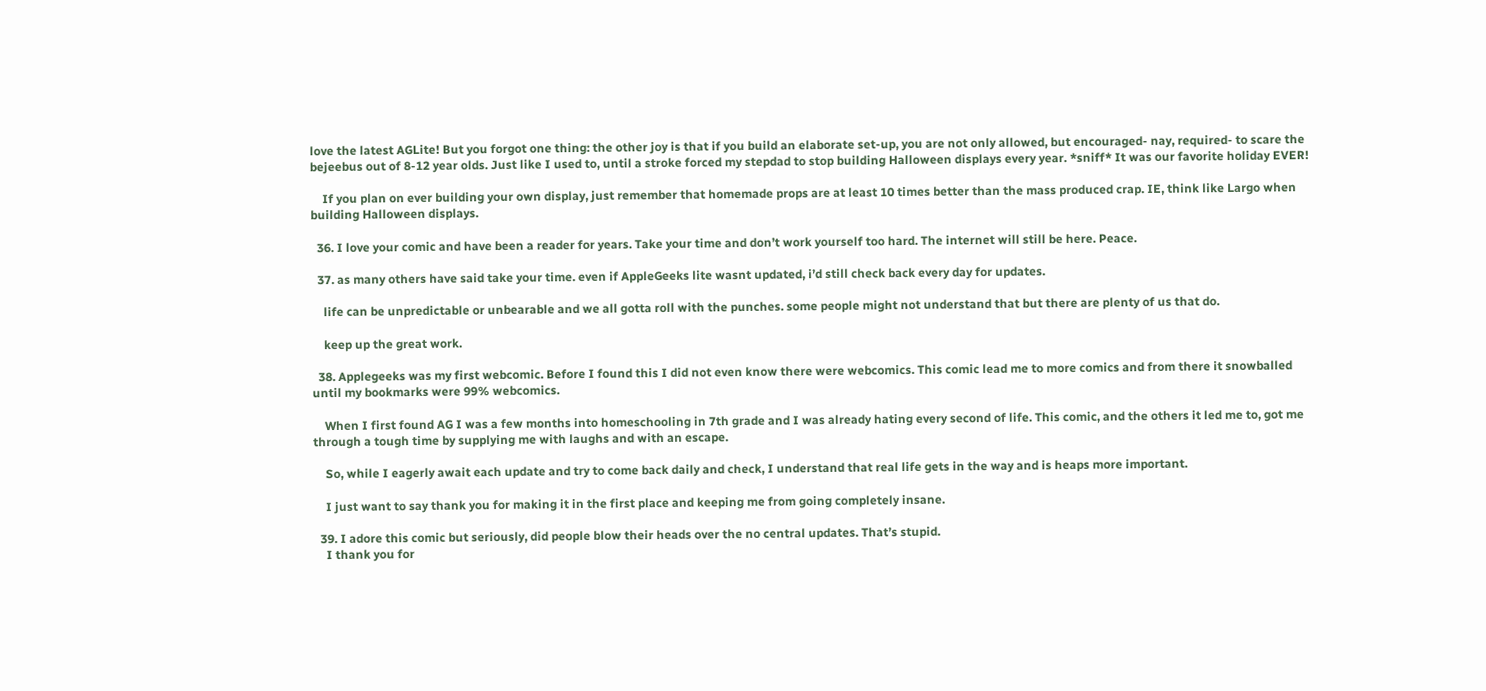love the latest AGLite! But you forgot one thing: the other joy is that if you build an elaborate set-up, you are not only allowed, but encouraged- nay, required- to scare the bejeebus out of 8-12 year olds. Just like I used to, until a stroke forced my stepdad to stop building Halloween displays every year. *sniff* It was our favorite holiday EVER!

    If you plan on ever building your own display, just remember that homemade props are at least 10 times better than the mass produced crap. IE, think like Largo when building Halloween displays.

  36. I love your comic and have been a reader for years. Take your time and don’t work yourself too hard. The internet will still be here. Peace.

  37. as many others have said take your time. even if AppleGeeks lite wasnt updated, i’d still check back every day for updates.

    life can be unpredictable or unbearable and we all gotta roll with the punches. some people might not understand that but there are plenty of us that do.

    keep up the great work.

  38. Applegeeks was my first webcomic. Before I found this I did not even know there were webcomics. This comic lead me to more comics and from there it snowballed until my bookmarks were 99% webcomics.

    When I first found AG I was a few months into homeschooling in 7th grade and I was already hating every second of life. This comic, and the others it led me to, got me through a tough time by supplying me with laughs and with an escape.

    So, while I eagerly await each update and try to come back daily and check, I understand that real life gets in the way and is heaps more important.

    I just want to say thank you for making it in the first place and keeping me from going completely insane.

  39. I adore this comic but seriously, did people blow their heads over the no central updates. That’s stupid.
    I thank you for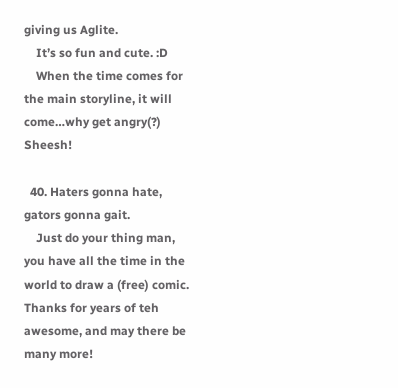giving us Aglite.
    It’s so fun and cute. :D
    When the time comes for the main storyline, it will come…why get angry(?) Sheesh!

  40. Haters gonna hate, gators gonna gait.
    Just do your thing man, you have all the time in the world to draw a (free) comic. Thanks for years of teh awesome, and may there be many more!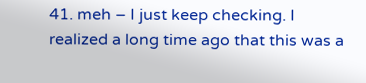41. meh – I just keep checking. I realized a long time ago that this was a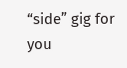“side” gig for you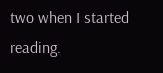two when I started reading.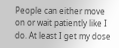People can either move on or wait patiently like I do. At least I get my dose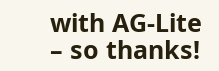with AG-Lite – so thanks!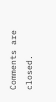Comments are closed.